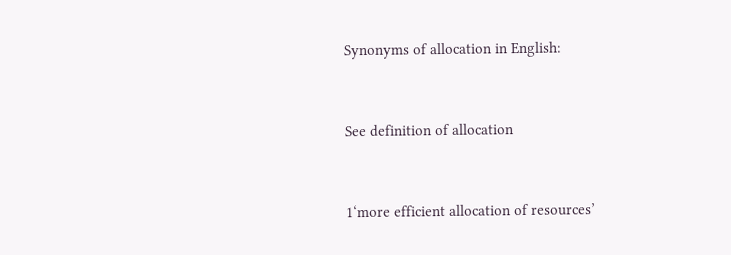Synonyms of allocation in English:


See definition of allocation


1‘more efficient allocation of resources’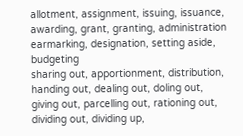allotment, assignment, issuing, issuance, awarding, grant, granting, administration
earmarking, designation, setting aside, budgeting
sharing out, apportionment, distribution, handing out, dealing out, doling out, giving out, parcelling out, rationing out, dividing out, dividing up,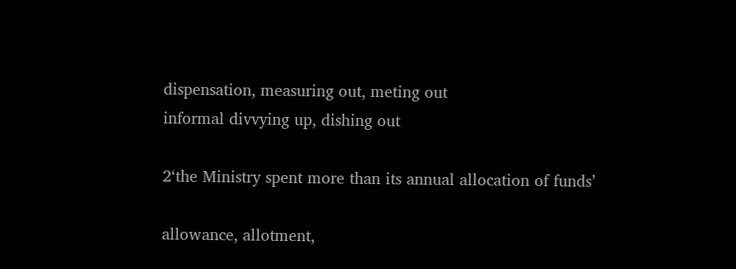dispensation, measuring out, meting out
informal divvying up, dishing out

2‘the Ministry spent more than its annual allocation of funds’

allowance, allotment,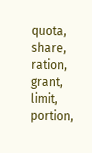quota, share, ration, grant, limit, portion,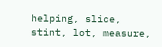helping, slice, stint, lot, measure,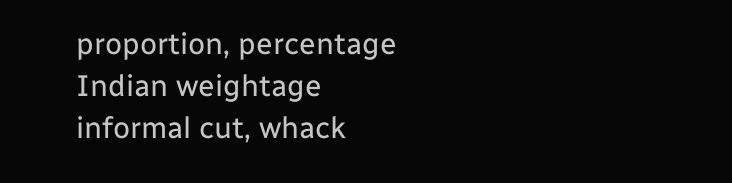proportion, percentage
Indian weightage
informal cut, whack